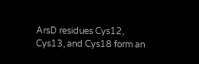ArsD residues Cys12, Cys13, and Cys18 form an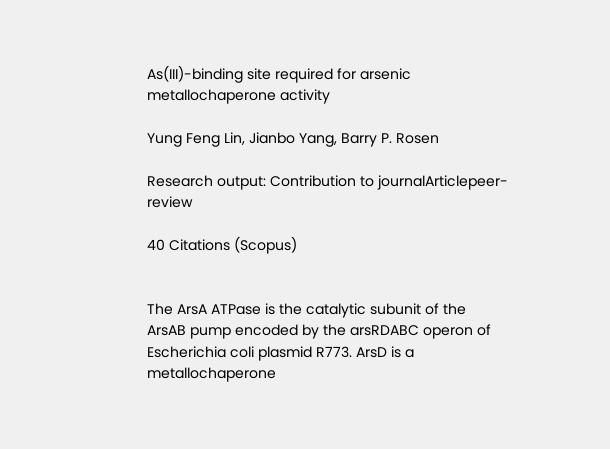As(III)-binding site required for arsenic metallochaperone activity

Yung Feng Lin, Jianbo Yang, Barry P. Rosen

Research output: Contribution to journalArticlepeer-review

40 Citations (Scopus)


The ArsA ATPase is the catalytic subunit of the ArsAB pump encoded by the arsRDABC operon of Escherichia coli plasmid R773. ArsD is a metallochaperone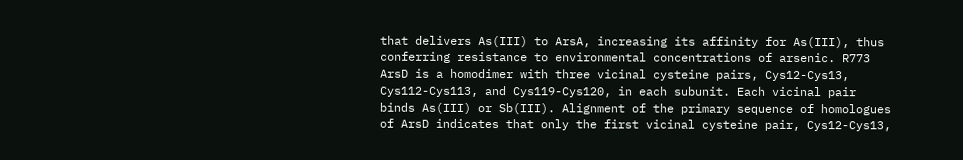that delivers As(III) to ArsA, increasing its affinity for As(III), thus conferring resistance to environmental concentrations of arsenic. R773 ArsD is a homodimer with three vicinal cysteine pairs, Cys12-Cys13, Cys112-Cys113, and Cys119-Cys120, in each subunit. Each vicinal pair binds As(III) or Sb(III). Alignment of the primary sequence of homologues of ArsD indicates that only the first vicinal cysteine pair, Cys12-Cys13,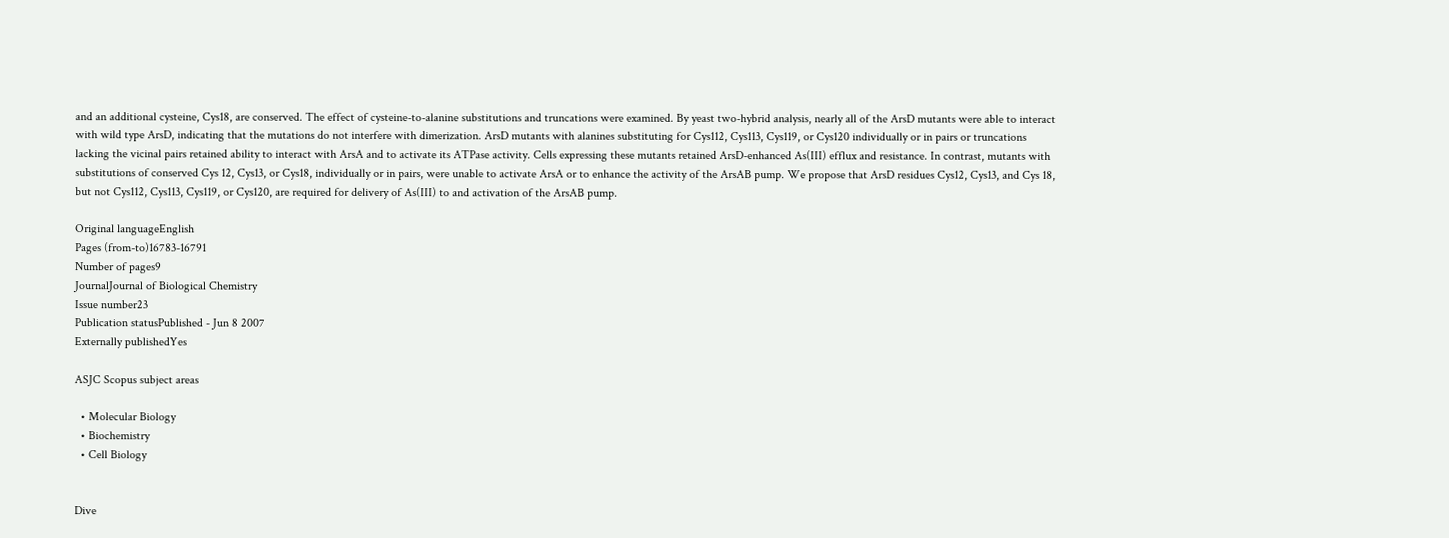and an additional cysteine, Cys18, are conserved. The effect of cysteine-to-alanine substitutions and truncations were examined. By yeast two-hybrid analysis, nearly all of the ArsD mutants were able to interact with wild type ArsD, indicating that the mutations do not interfere with dimerization. ArsD mutants with alanines substituting for Cys112, Cys113, Cys119, or Cys120 individually or in pairs or truncations lacking the vicinal pairs retained ability to interact with ArsA and to activate its ATPase activity. Cells expressing these mutants retained ArsD-enhanced As(III) efflux and resistance. In contrast, mutants with substitutions of conserved Cys 12, Cys13, or Cys18, individually or in pairs, were unable to activate ArsA or to enhance the activity of the ArsAB pump. We propose that ArsD residues Cys12, Cys13, and Cys 18, but not Cys112, Cys113, Cys119, or Cys120, are required for delivery of As(III) to and activation of the ArsAB pump.

Original languageEnglish
Pages (from-to)16783-16791
Number of pages9
JournalJournal of Biological Chemistry
Issue number23
Publication statusPublished - Jun 8 2007
Externally publishedYes

ASJC Scopus subject areas

  • Molecular Biology
  • Biochemistry
  • Cell Biology


Dive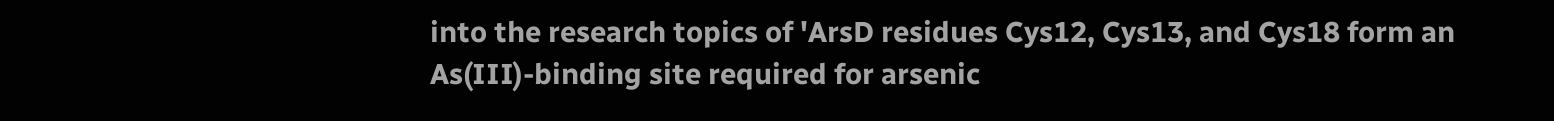into the research topics of 'ArsD residues Cys12, Cys13, and Cys18 form an As(III)-binding site required for arsenic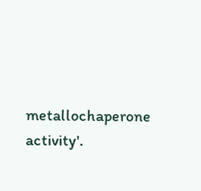metallochaperone activity'.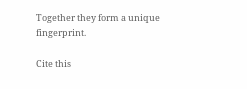Together they form a unique fingerprint.

Cite this